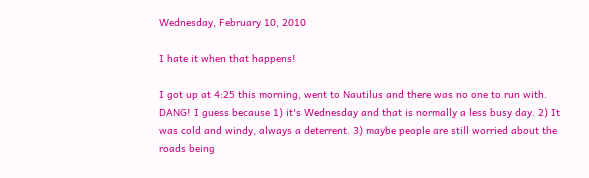Wednesday, February 10, 2010

I hate it when that happens!

I got up at 4:25 this morning, went to Nautilus and there was no one to run with. DANG! I guess because 1) it's Wednesday and that is normally a less busy day. 2) It was cold and windy, always a deterrent. 3) maybe people are still worried about the roads being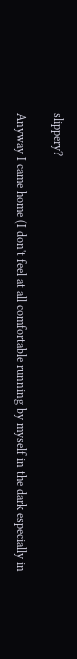slippery?

Anyway I came home (I don't feel at all comfortable running by myself in the dark especially in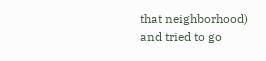that neighborhood) and tried to go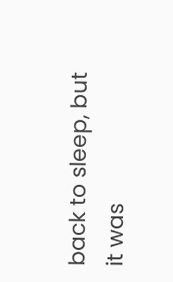back to sleep, but it was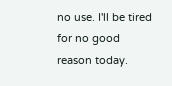no use. I'll be tired for no good reason today.